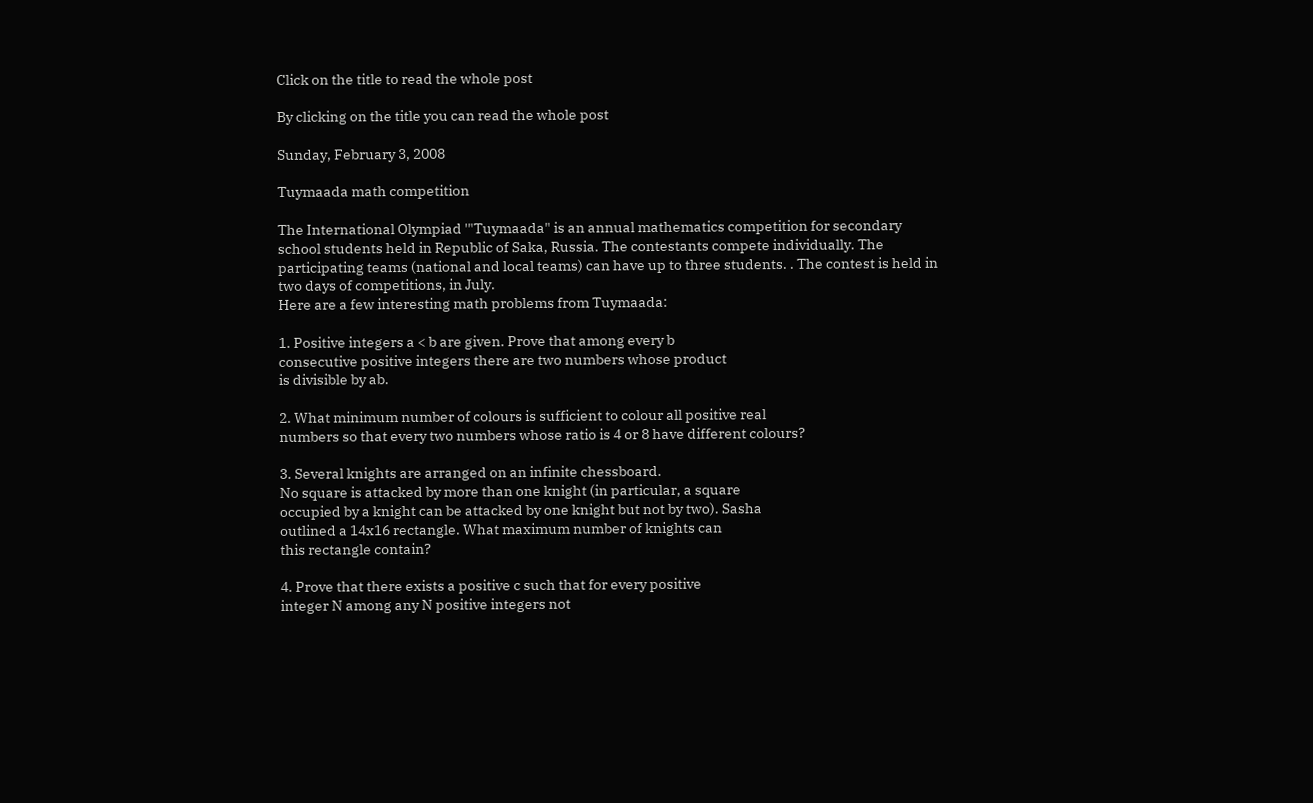Click on the title to read the whole post

By clicking on the title you can read the whole post

Sunday, February 3, 2008

Tuymaada math competition

The International Olympiad '"Tuymaada" is an annual mathematics competition for secondary school students held in Republic of Saka, Russia. The contestants compete individually. The participating teams (national and local teams) can have up to three students. . The contest is held in two days of competitions, in July.
Here are a few interesting math problems from Tuymaada:

1. Positive integers a < b are given. Prove that among every b
consecutive positive integers there are two numbers whose product
is divisible by ab.

2. What minimum number of colours is sufficient to colour all positive real
numbers so that every two numbers whose ratio is 4 or 8 have different colours?

3. Several knights are arranged on an infinite chessboard.
No square is attacked by more than one knight (in particular, a square
occupied by a knight can be attacked by one knight but not by two). Sasha
outlined a 14x16 rectangle. What maximum number of knights can
this rectangle contain?

4. Prove that there exists a positive c such that for every positive
integer N among any N positive integers not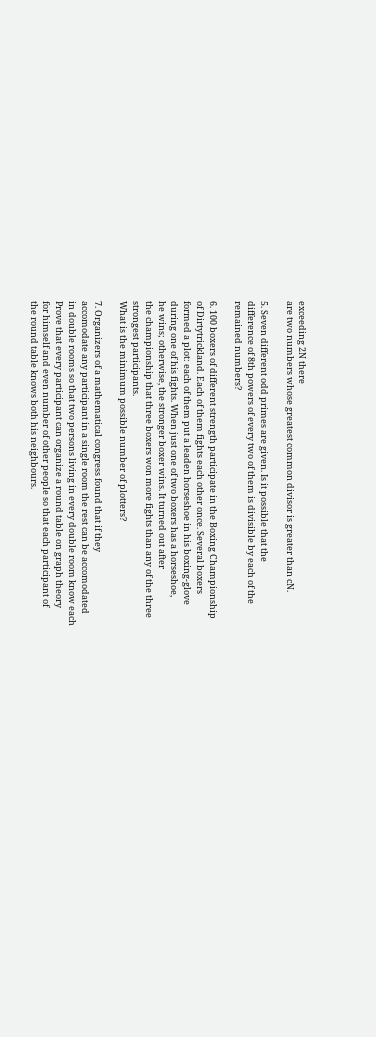exceeding 2N there
are two numbers whose greatest common divisor is greater than cN.

5. Seven different odd primes are given. Is it possible that the
difference of 8th powers of every two of them is divisible by each of the
remained numbers?

6. 100 boxers of different strength participate in the Boxing Championship
of Dirtytrickland. Each of them fights each other once. Several boxers
formed a plot: each of them put a leaden horseshoe in his boxing-glove
during one of his fights. When just one of two boxers has a horseshoe,
he wins; otherwise, the stronger boxer wins. It turned out after
the championship that three boxers won more fights than any of the three
strongest participants.
What is the minimum possible number of plotters?

7. Organizers of a mathematical congress found that if they
accomodate any participant in a single room the rest can be accomodated
in double rooms so that two persons living in every double room know each
Prove that every participant can organize a round table on graph theory
for himself and even number of other people so that each participant of
the round table knows both his neighbours.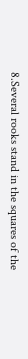8.Several rooks stand in the squares of the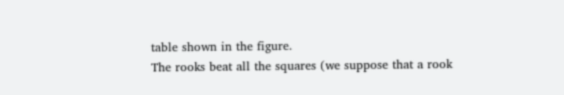table shown in the figure.
The rooks beat all the squares (we suppose that a rook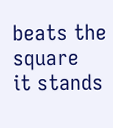beats the square
it stands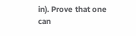in). Prove that one can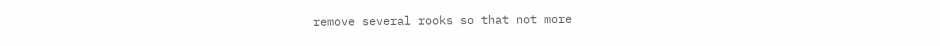remove several rooks so that not more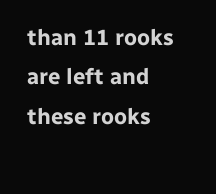than 11 rooks are left and these rooks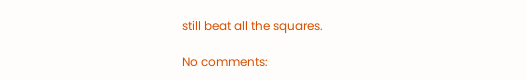still beat all the squares.

No comments: